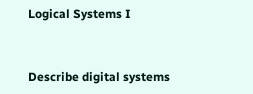Logical Systems I


Describe digital systems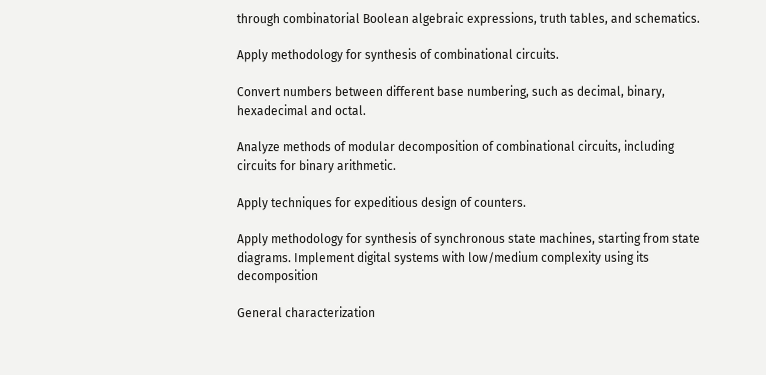through combinatorial Boolean algebraic expressions, truth tables, and schematics.

Apply methodology for synthesis of combinational circuits.

Convert numbers between different base numbering, such as decimal, binary, hexadecimal and octal.

Analyze methods of modular decomposition of combinational circuits, including circuits for binary arithmetic.

Apply techniques for expeditious design of counters.

Apply methodology for synthesis of synchronous state machines, starting from state diagrams. Implement digital systems with low/medium complexity using its decomposition

General characterization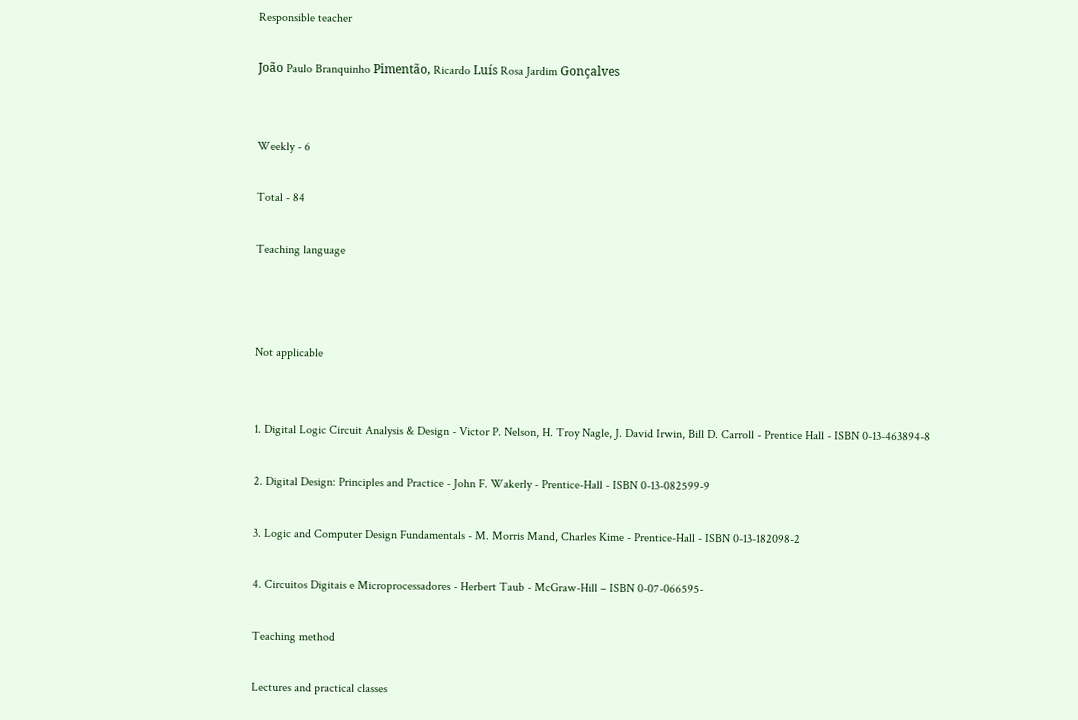Responsible teacher

João Paulo Branquinho Pimentão, Ricardo Luís Rosa Jardim Gonçalves


Weekly - 6

Total - 84

Teaching language



Not applicable


1. Digital Logic Circuit Analysis & Design - Victor P. Nelson, H. Troy Nagle, J. David Irwin, Bill D. Carroll - Prentice Hall - ISBN 0-13-463894-8

2. Digital Design: Principles and Practice - John F. Wakerly - Prentice-Hall - ISBN 0-13-082599-9

3. Logic and Computer Design Fundamentals - M. Morris Mand, Charles Kime - Prentice-Hall - ISBN 0-13-182098-2

4. Circuitos Digitais e Microprocessadores - Herbert Taub - McGraw-Hill – ISBN 0-07-066595-

Teaching method

Lectures and practical classes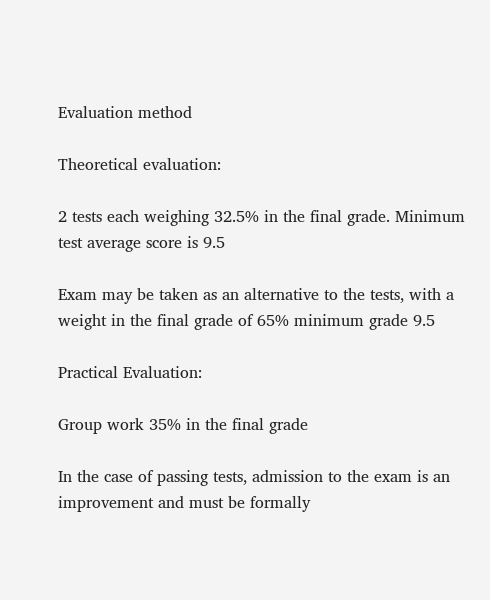Evaluation method

Theoretical evaluation:

2 tests each weighing 32.5% in the final grade. Minimum test average score is 9.5

Exam may be taken as an alternative to the tests, with a weight in the final grade of 65% minimum grade 9.5

Practical Evaluation:

Group work 35% in the final grade

In the case of passing tests, admission to the exam is an improvement and must be formally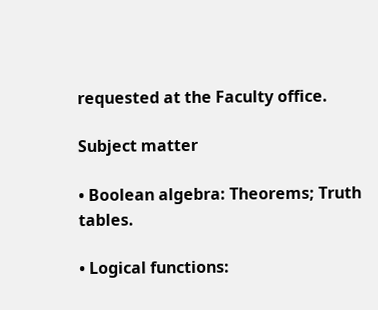requested at the Faculty office.

Subject matter

• Boolean algebra: Theorems; Truth tables.

• Logical functions: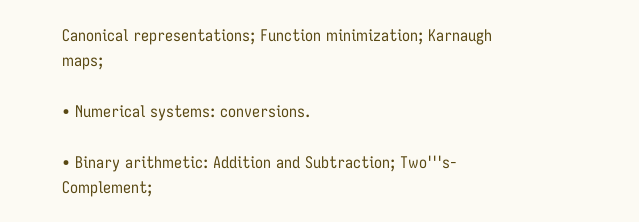Canonical representations; Function minimization; Karnaugh maps;

• Numerical systems: conversions.

• Binary arithmetic: Addition and Subtraction; Two'''s-Complement;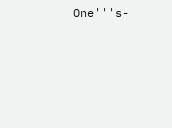One'''s-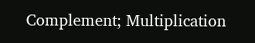Complement; Multiplication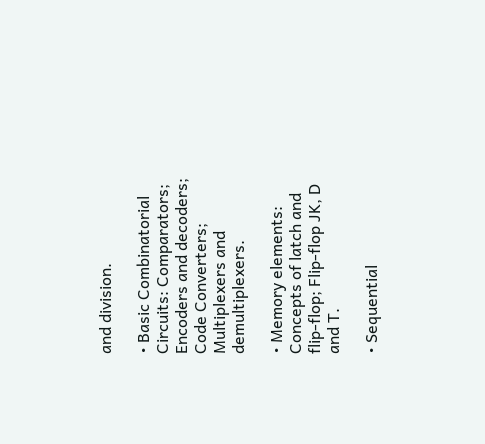and division.

• Basic Combinatorial Circuits: Comparators; Encoders and decoders; Code Converters; Multiplexers and demultiplexers.

• Memory elements: Concepts of latch and flip-flop; Flip-flop JK, D and T.

• Sequential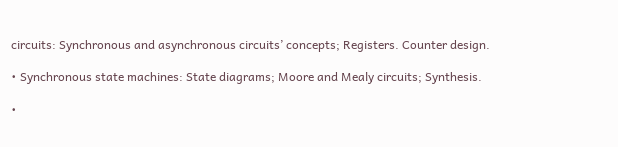circuits: Synchronous and asynchronous circuits’ concepts; Registers. Counter design.

• Synchronous state machines: State diagrams; Moore and Mealy circuits; Synthesis.

•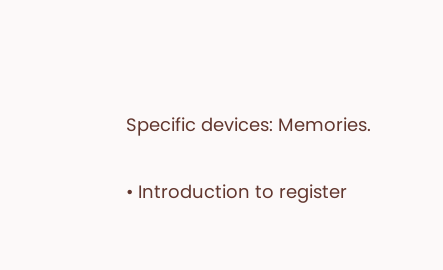Specific devices: Memories.

• Introduction to register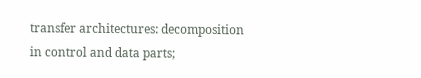transfer architectures: decomposition in control and data parts;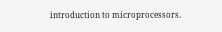introduction to microprocessors.